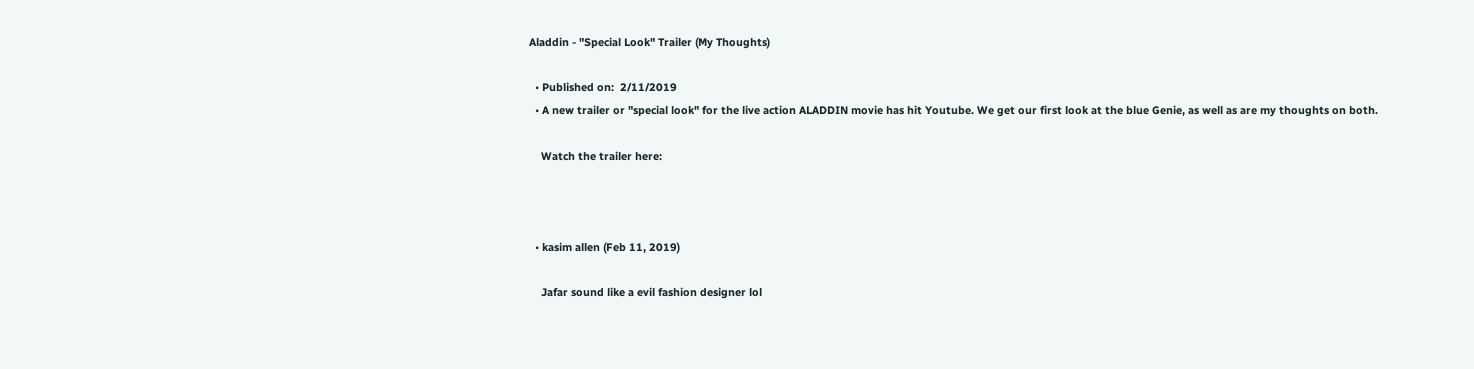Aladdin - "Special Look" Trailer (My Thoughts)

  • Published on:  2/11/2019
  • A new trailer or "special look" for the live action ALADDIN movie has hit Youtube. We get our first look at the blue Genie, as well as are my thoughts on both.

    Watch the trailer here:



  • kasim allen (Feb 11, 2019)

    Jafar sound like a evil fashion designer lol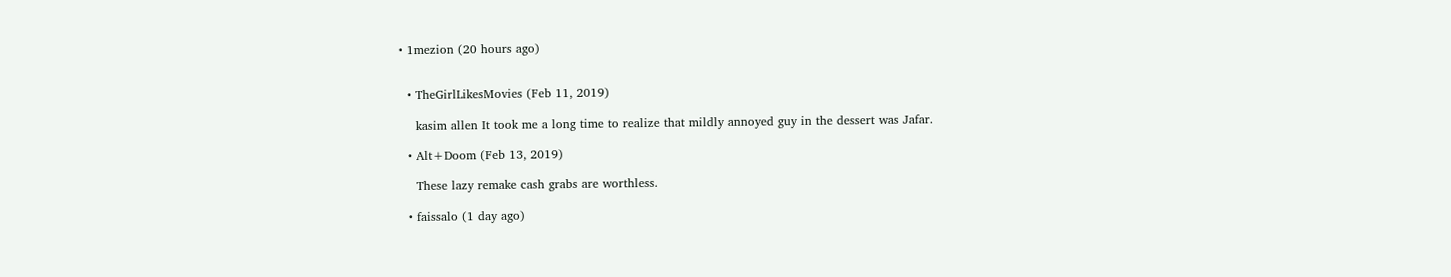• 1mezion (20 hours ago)


  • TheGirlLikesMovies (Feb 11, 2019)

    kasim allen It took me a long time to realize that mildly annoyed guy in the dessert was Jafar.

  • Alt+Doom (Feb 13, 2019)

    These lazy remake cash grabs are worthless.

  • faissalo (1 day ago)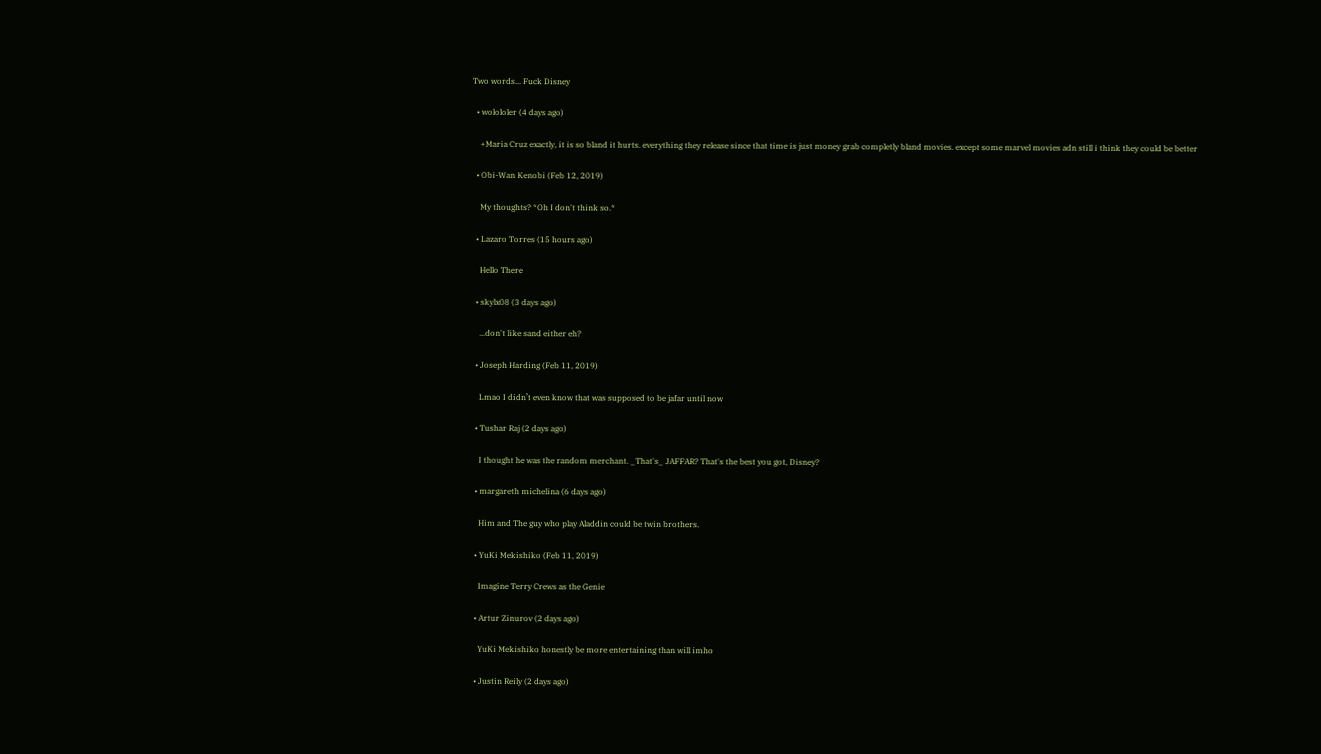Two words... Fuck Disney

  • wolololer (4 days ago)

    +Maria Cruz exactly, it is so bland it hurts. everything they release since that time is just money grab completly bland movies. except some marvel movies adn still i think they could be better

  • Obi-Wan Kenobi (Feb 12, 2019)

    My thoughts? *Oh I don't think so.*

  • Lazaro Torres (15 hours ago)

    Hello There

  • skylx08 (3 days ago)

    ...don't like sand either eh?

  • Joseph Harding (Feb 11, 2019)

    Lmao I didn’t even know that was supposed to be jafar until now

  • Tushar Raj (2 days ago)

    I thought he was the random merchant. _That's_ JAFFAR? That's the best you got, Disney?

  • margareth michelina (6 days ago)

    Him and The guy who play Aladdin could be twin brothers.

  • YuKi Mekishiko (Feb 11, 2019)

    Imagine Terry Crews as the Genie

  • Artur Zinurov (2 days ago)

    YuKi Mekishiko honestly be more entertaining than will imho

  • Justin Reily (2 days ago)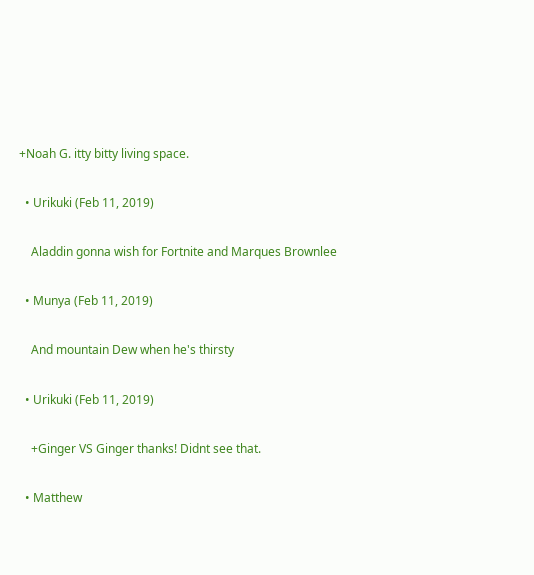+Noah G. itty bitty living space.

  • Urikuki (Feb 11, 2019)

    Aladdin gonna wish for Fortnite and Marques Brownlee

  • Munya (Feb 11, 2019)

    And mountain Dew when he's thirsty

  • Urikuki (Feb 11, 2019)

    +Ginger VS Ginger thanks! Didnt see that.

  • Matthew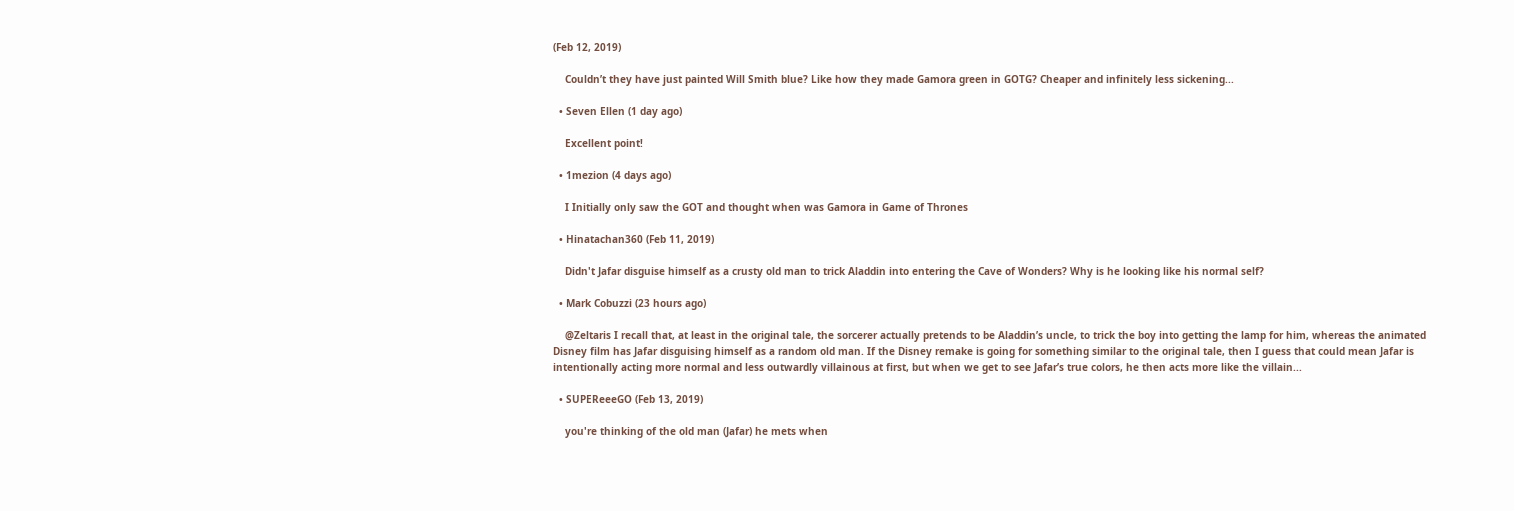(Feb 12, 2019)

    Couldn’t they have just painted Will Smith blue? Like how they made Gamora green in GOTG? Cheaper and infinitely less sickening...

  • Seven Ellen (1 day ago)

    Excellent point!

  • 1mezion (4 days ago)

    I Initially only saw the GOT and thought when was Gamora in Game of Thrones

  • Hinatachan360 (Feb 11, 2019)

    Didn't Jafar disguise himself as a crusty old man to trick Aladdin into entering the Cave of Wonders? Why is he looking like his normal self?

  • Mark Cobuzzi (23 hours ago)

    @Zeltaris I recall that, at least in the original tale, the sorcerer actually pretends to be Aladdin’s uncle, to trick the boy into getting the lamp for him, whereas the animated Disney film has Jafar disguising himself as a random old man. If the Disney remake is going for something similar to the original tale, then I guess that could mean Jafar is intentionally acting more normal and less outwardly villainous at first, but when we get to see Jafar’s true colors, he then acts more like the villain...

  • SUPEReeeGO (Feb 13, 2019)

    you're thinking of the old man (Jafar) he mets when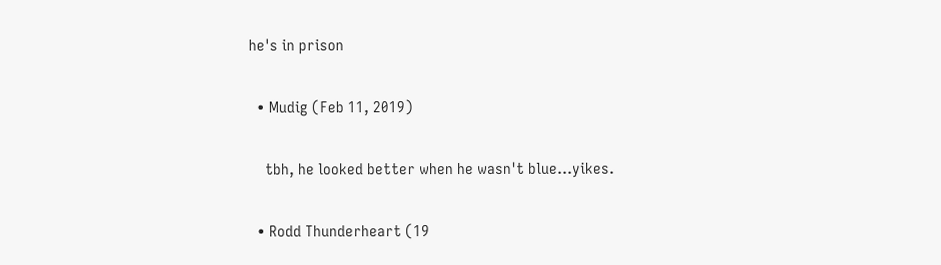he's in prison

  • Mudig (Feb 11, 2019)

    tbh, he looked better when he wasn't blue...yikes.

  • Rodd Thunderheart (19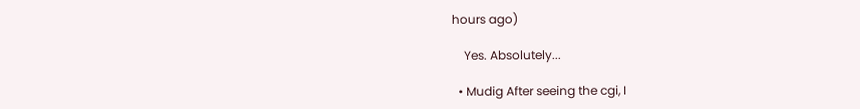hours ago)

    Yes. Absolutely...

  • Mudig After seeing the cgi, I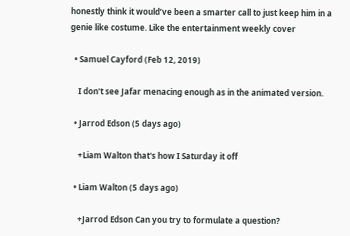honestly think it would’ve been a smarter call to just keep him in a genie like costume. Like the entertainment weekly cover

  • Samuel Cayford (Feb 12, 2019)

    I don't see Jafar menacing enough as in the animated version.

  • Jarrod Edson (5 days ago)

    +Liam Walton that's how I Saturday it off

  • Liam Walton (5 days ago)

    +Jarrod Edson Can you try to formulate a question?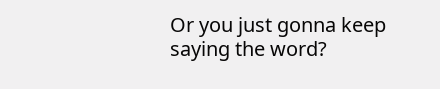Or you just gonna keep saying the word?